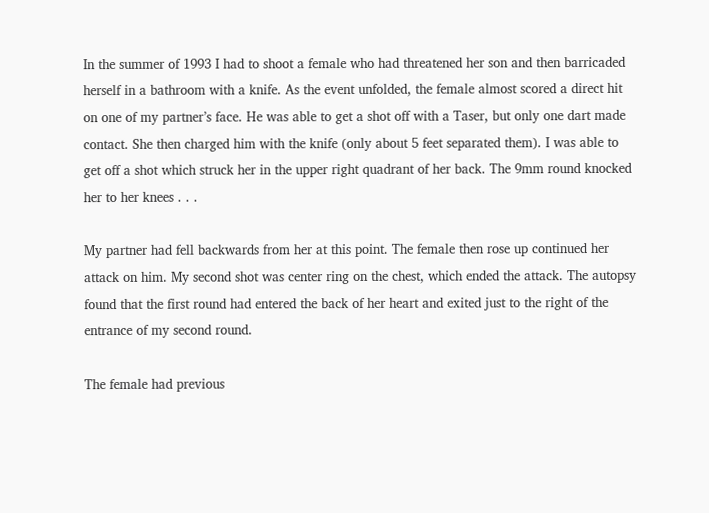In the summer of 1993 I had to shoot a female who had threatened her son and then barricaded herself in a bathroom with a knife. As the event unfolded, the female almost scored a direct hit on one of my partner’s face. He was able to get a shot off with a Taser, but only one dart made contact. She then charged him with the knife (only about 5 feet separated them). I was able to get off a shot which struck her in the upper right quadrant of her back. The 9mm round knocked her to her knees . . .

My partner had fell backwards from her at this point. The female then rose up continued her attack on him. My second shot was center ring on the chest, which ended the attack. The autopsy found that the first round had entered the back of her heart and exited just to the right of the entrance of my second round.

The female had previous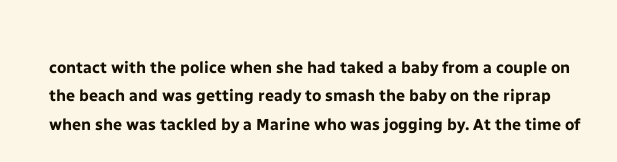contact with the police when she had taked a baby from a couple on the beach and was getting ready to smash the baby on the riprap when she was tackled by a Marine who was jogging by. At the time of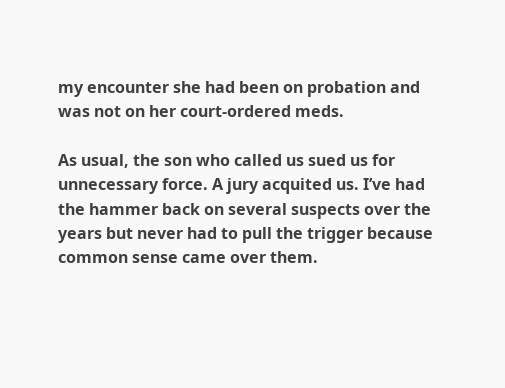my encounter she had been on probation and was not on her court-ordered meds.

As usual, the son who called us sued us for unnecessary force. A jury acquited us. I’ve had the hammer back on several suspects over the years but never had to pull the trigger because common sense came over them.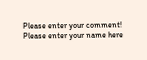Please enter your comment!
Please enter your name here